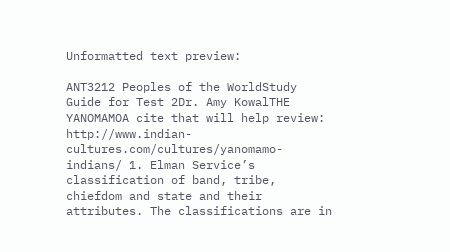Unformatted text preview:

ANT3212 Peoples of the WorldStudy Guide for Test 2Dr. Amy KowalTHE YANOMAMOA cite that will help review: http://www.indian-cultures.com/cultures/yanomamo-indians/ 1. Elman Service’s classification of band, tribe, chiefdom and state and their attributes. The classifications are in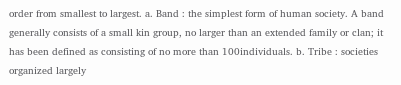order from smallest to largest. a. Band : the simplest form of human society. A band generally consists of a small kin group, no larger than an extended family or clan; it has been defined as consisting of no more than 100individuals. b. Tribe : societies organized largely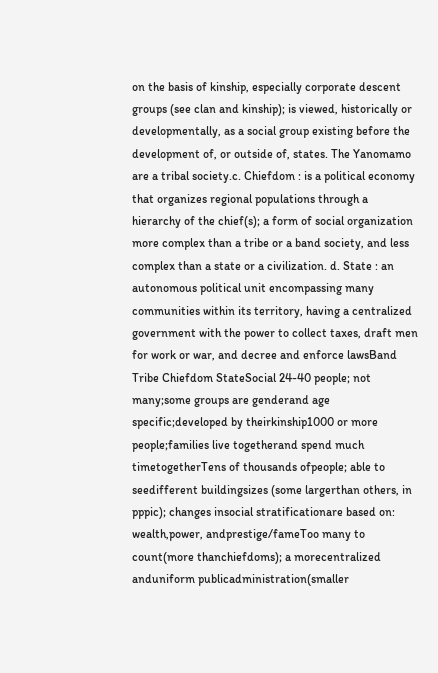on the basis of kinship, especially corporate descent groups (see clan and kinship); is viewed, historically or developmentally, as a social group existing before the development of, or outside of, states. The Yanomamo are a tribal society.c. Chiefdom : is a political economy that organizes regional populations through a hierarchy of the chief(s); a form of social organization more complex than a tribe or a band society, and less complex than a state or a civilization. d. State : an autonomous political unit encompassing many communities within its territory, having a centralized government with the power to collect taxes, draft men for work or war, and decree and enforce lawsBand Tribe Chiefdom StateSocial 24-40 people; not many;some groups are genderand age specific;developed by theirkinship1000 or more people;families live togetherand spend much timetogetherTens of thousands ofpeople; able to seedifferent buildingsizes (some largerthan others, in pppic); changes insocial stratificationare based on: wealth,power, andprestige/fameToo many to count(more thanchiefdoms); a morecentralized anduniform publicadministration(smaller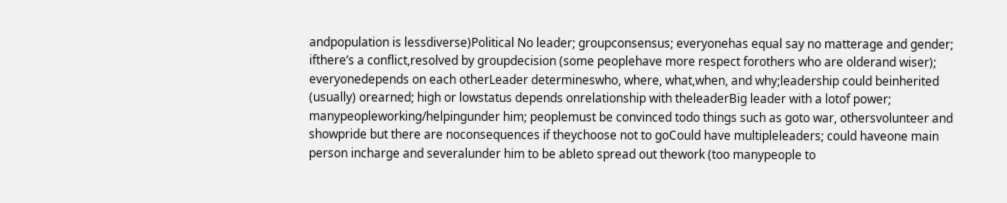andpopulation is lessdiverse)Political No leader; groupconsensus; everyonehas equal say no matterage and gender; ifthere’s a conflict,resolved by groupdecision (some peoplehave more respect forothers who are olderand wiser); everyonedepends on each otherLeader determineswho, where, what,when, and why;leadership could beinherited (usually) orearned; high or lowstatus depends onrelationship with theleaderBig leader with a lotof power; manypeopleworking/helpingunder him; peoplemust be convinced todo things such as goto war, othersvolunteer and showpride but there are noconsequences if theychoose not to goCould have multipleleaders; could haveone main person incharge and severalunder him to be ableto spread out thework (too manypeople to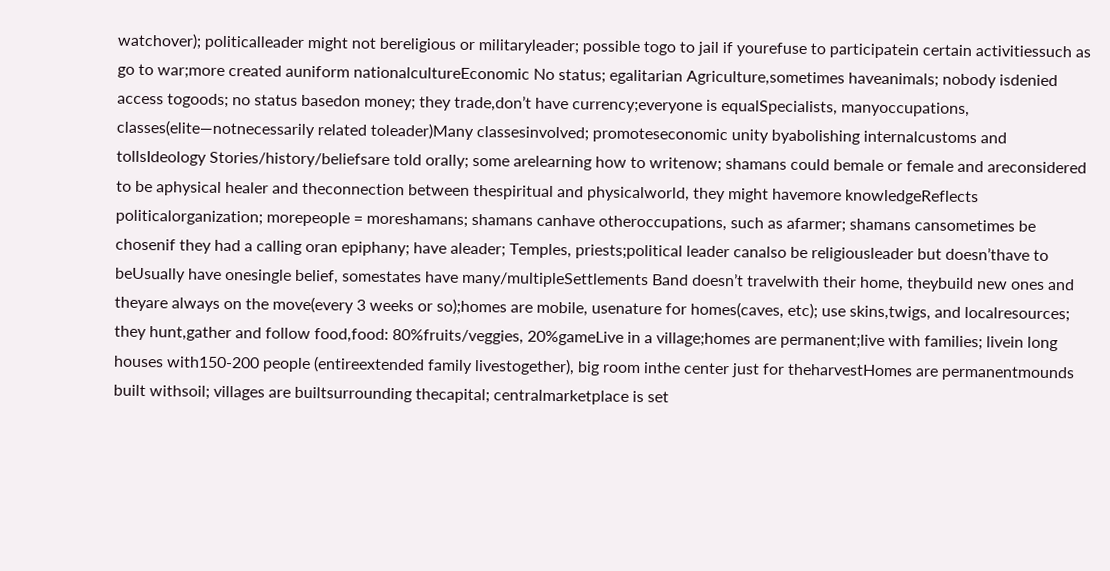watchover); politicalleader might not bereligious or militaryleader; possible togo to jail if yourefuse to participatein certain activitiessuch as go to war;more created auniform nationalcultureEconomic No status; egalitarian Agriculture,sometimes haveanimals; nobody isdenied access togoods; no status basedon money; they trade,don’t have currency;everyone is equalSpecialists, manyoccupations, classes(elite—notnecessarily related toleader)Many classesinvolved; promoteseconomic unity byabolishing internalcustoms and tollsIdeology Stories/history/beliefsare told orally; some arelearning how to writenow; shamans could bemale or female and areconsidered to be aphysical healer and theconnection between thespiritual and physicalworld, they might havemore knowledgeReflects politicalorganization; morepeople = moreshamans; shamans canhave otheroccupations, such as afarmer; shamans cansometimes be chosenif they had a calling oran epiphany; have aleader; Temples, priests;political leader canalso be religiousleader but doesn’thave to beUsually have onesingle belief, somestates have many/multipleSettlements Band doesn’t travelwith their home, theybuild new ones and theyare always on the move(every 3 weeks or so);homes are mobile, usenature for homes(caves, etc); use skins,twigs, and localresources; they hunt,gather and follow food,food: 80%fruits/veggies, 20%gameLive in a village;homes are permanent;live with families; livein long houses with150-200 people (entireextended family livestogether), big room inthe center just for theharvestHomes are permanentmounds built withsoil; villages are builtsurrounding thecapital; centralmarketplace is set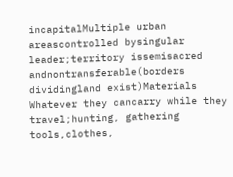incapitalMultiple urban areascontrolled bysingular leader;territory issemisacred andnontransferable(borders dividingland exist)Materials Whatever they cancarry while they travel;hunting, gathering tools,clothes,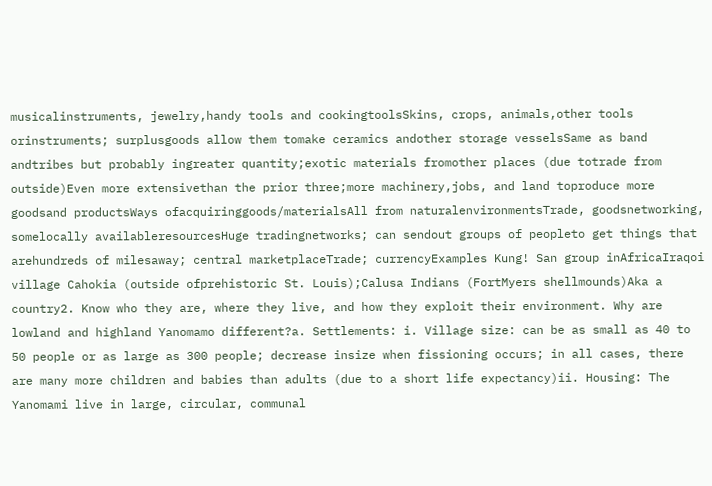musicalinstruments, jewelry,handy tools and cookingtoolsSkins, crops, animals,other tools orinstruments; surplusgoods allow them tomake ceramics andother storage vesselsSame as band andtribes but probably ingreater quantity;exotic materials fromother places (due totrade from outside)Even more extensivethan the prior three;more machinery,jobs, and land toproduce more goodsand productsWays ofacquiringgoods/materialsAll from naturalenvironmentsTrade, goodsnetworking, somelocally availableresourcesHuge tradingnetworks; can sendout groups of peopleto get things that arehundreds of milesaway; central marketplaceTrade; currencyExamples Kung! San group inAfricaIraqoi village Cahokia (outside ofprehistoric St. Louis);Calusa Indians (FortMyers shellmounds)Aka a country2. Know who they are, where they live, and how they exploit their environment. Why are lowland and highland Yanomamo different?a. Settlements: i. Village size: can be as small as 40 to 50 people or as large as 300 people; decrease insize when fissioning occurs; in all cases, there are many more children and babies than adults (due to a short life expectancy)ii. Housing: The Yanomami live in large, circular, communal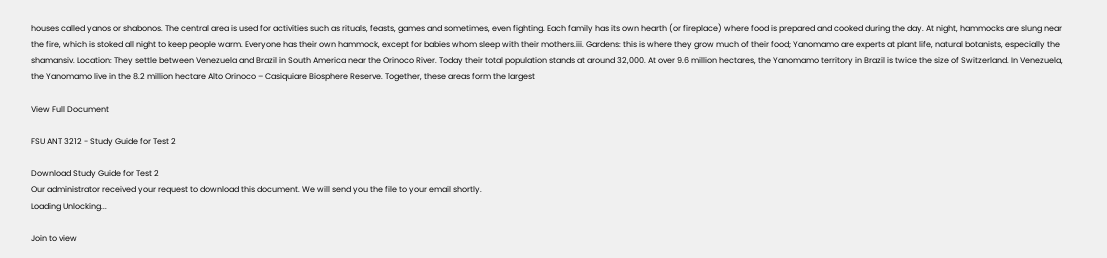houses called yanos or shabonos. The central area is used for activities such as rituals, feasts, games and sometimes, even fighting. Each family has its own hearth (or fireplace) where food is prepared and cooked during the day. At night, hammocks are slung near the fire, which is stoked all night to keep people warm. Everyone has their own hammock, except for babies whom sleep with their mothers.iii. Gardens: this is where they grow much of their food; Yanomamo are experts at plant life, natural botanists, especially the shamansiv. Location: They settle between Venezuela and Brazil in South America near the Orinoco River. Today their total population stands at around 32,000. At over 9.6 million hectares, the Yanomamo territory in Brazil is twice the size of Switzerland. In Venezuela, the Yanomamo live in the 8.2 million hectare Alto Orinoco – Casiquiare Biosphere Reserve. Together, these areas form the largest

View Full Document

FSU ANT 3212 - Study Guide for Test 2

Download Study Guide for Test 2
Our administrator received your request to download this document. We will send you the file to your email shortly.
Loading Unlocking...

Join to view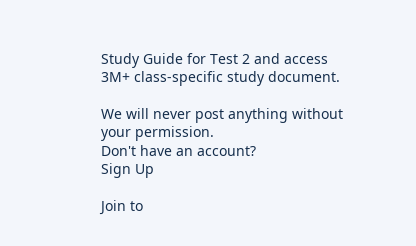Study Guide for Test 2 and access 3M+ class-specific study document.

We will never post anything without your permission.
Don't have an account?
Sign Up

Join to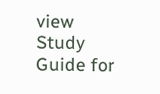view Study Guide for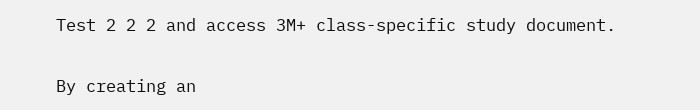Test 2 2 2 and access 3M+ class-specific study document.


By creating an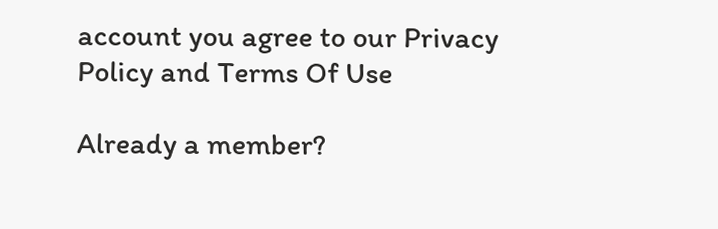account you agree to our Privacy Policy and Terms Of Use

Already a member?